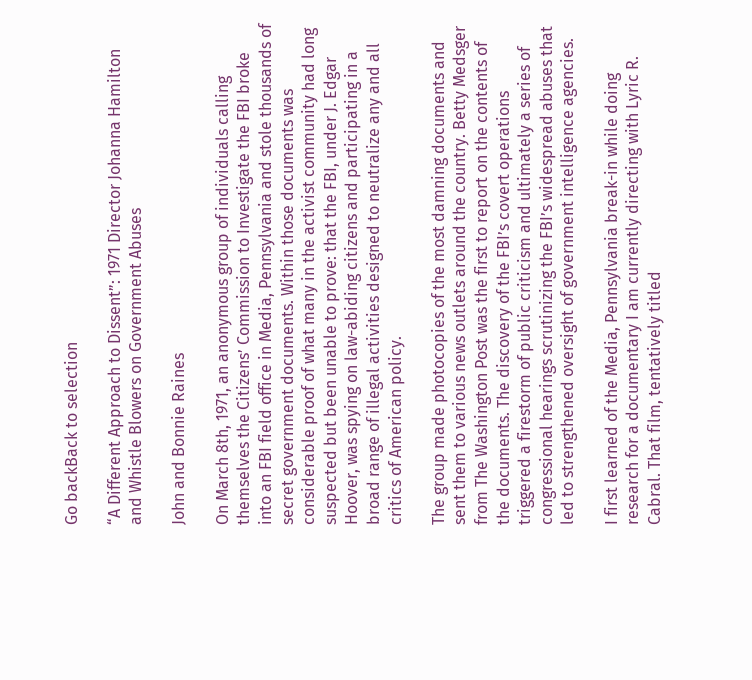Go backBack to selection

“A Different Approach to Dissent”: 1971 Director Johanna Hamilton and Whistle Blowers on Government Abuses

John and Bonnie Raines

On March 8th, 1971, an anonymous group of individuals calling themselves the Citizens’ Commission to Investigate the FBI broke into an FBI field office in Media, Pennsylvania and stole thousands of secret government documents. Within those documents was considerable proof of what many in the activist community had long suspected but been unable to prove: that the FBI, under J. Edgar Hoover, was spying on law-abiding citizens and participating in a broad range of illegal activities designed to neutralize any and all critics of American policy.

The group made photocopies of the most damning documents and sent them to various news outlets around the country. Betty Medsger from The Washington Post was the first to report on the contents of the documents. The discovery of the FBI’s covert operations triggered a firestorm of public criticism and ultimately a series of congressional hearings scrutinizing the FBI’s widespread abuses that led to strengthened oversight of government intelligence agencies.

I first learned of the Media, Pennsylvania break-in while doing research for a documentary I am currently directing with Lyric R. Cabral. That film, tentatively titled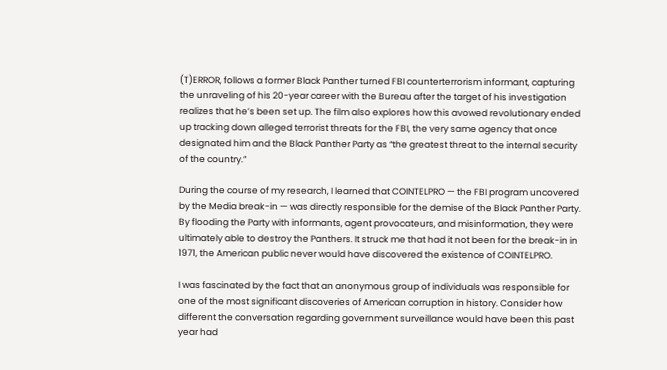(T)ERROR, follows a former Black Panther turned FBI counterterrorism informant, capturing the unraveling of his 20-year career with the Bureau after the target of his investigation realizes that he’s been set up. The film also explores how this avowed revolutionary ended up tracking down alleged terrorist threats for the FBI, the very same agency that once designated him and the Black Panther Party as “the greatest threat to the internal security of the country.”

During the course of my research, I learned that COINTELPRO — the FBI program uncovered by the Media break-in — was directly responsible for the demise of the Black Panther Party. By flooding the Party with informants, agent provocateurs, and misinformation, they were ultimately able to destroy the Panthers. It struck me that had it not been for the break-in in 1971, the American public never would have discovered the existence of COINTELPRO.

I was fascinated by the fact that an anonymous group of individuals was responsible for one of the most significant discoveries of American corruption in history. Consider how different the conversation regarding government surveillance would have been this past year had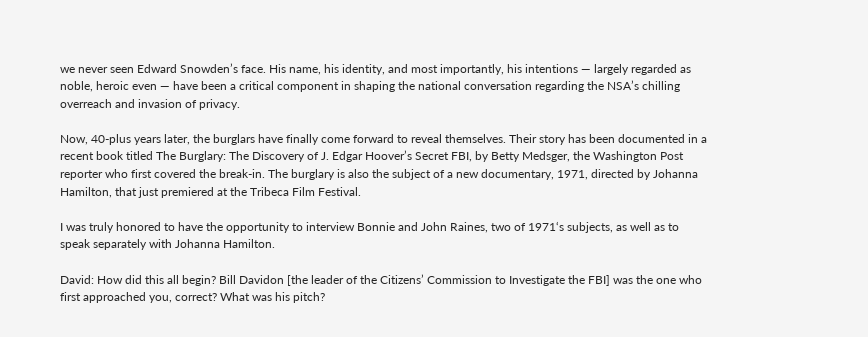we never seen Edward Snowden’s face. His name, his identity, and most importantly, his intentions — largely regarded as noble, heroic even — have been a critical component in shaping the national conversation regarding the NSA’s chilling overreach and invasion of privacy.

Now, 40-plus years later, the burglars have finally come forward to reveal themselves. Their story has been documented in a recent book titled The Burglary: The Discovery of J. Edgar Hoover’s Secret FBI, by Betty Medsger, the Washington Post reporter who first covered the break-in. The burglary is also the subject of a new documentary, 1971, directed by Johanna Hamilton, that just premiered at the Tribeca Film Festival.

I was truly honored to have the opportunity to interview Bonnie and John Raines, two of 1971‘s subjects, as well as to speak separately with Johanna Hamilton.

David: How did this all begin? Bill Davidon [the leader of the Citizens’ Commission to Investigate the FBI] was the one who first approached you, correct? What was his pitch?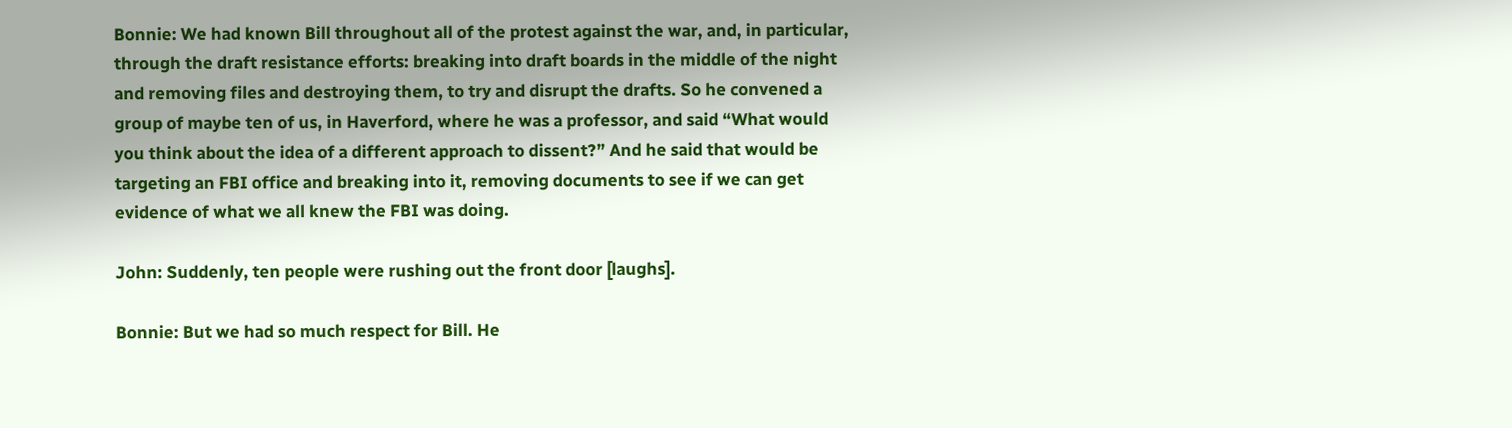Bonnie: We had known Bill throughout all of the protest against the war, and, in particular, through the draft resistance efforts: breaking into draft boards in the middle of the night and removing files and destroying them, to try and disrupt the drafts. So he convened a group of maybe ten of us, in Haverford, where he was a professor, and said “What would you think about the idea of a different approach to dissent?” And he said that would be targeting an FBI office and breaking into it, removing documents to see if we can get evidence of what we all knew the FBI was doing.

John: Suddenly, ten people were rushing out the front door [laughs].

Bonnie: But we had so much respect for Bill. He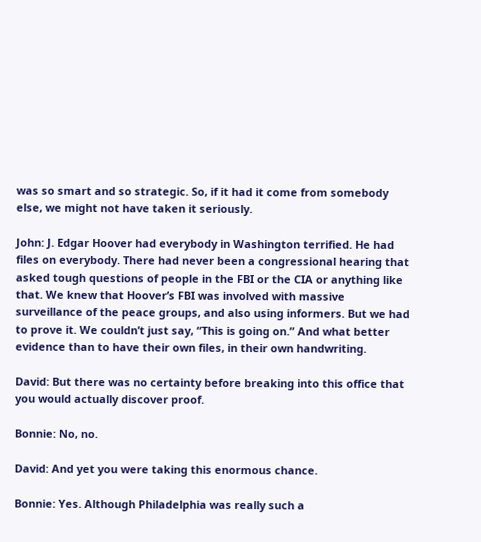was so smart and so strategic. So, if it had it come from somebody else, we might not have taken it seriously.

John: J. Edgar Hoover had everybody in Washington terrified. He had files on everybody. There had never been a congressional hearing that asked tough questions of people in the FBI or the CIA or anything like that. We knew that Hoover’s FBI was involved with massive surveillance of the peace groups, and also using informers. But we had to prove it. We couldn’t just say, “This is going on.” And what better evidence than to have their own files, in their own handwriting.

David: But there was no certainty before breaking into this office that you would actually discover proof.

Bonnie: No, no.

David: And yet you were taking this enormous chance.

Bonnie: Yes. Although Philadelphia was really such a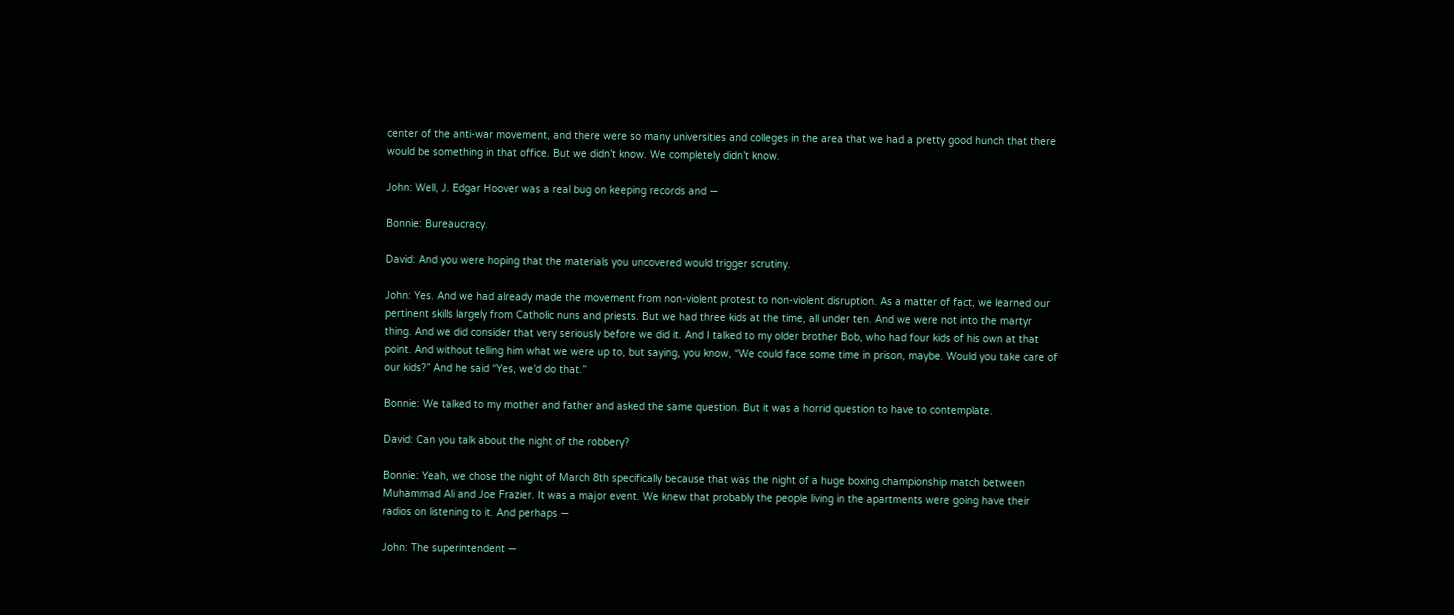center of the anti-war movement, and there were so many universities and colleges in the area that we had a pretty good hunch that there would be something in that office. But we didn’t know. We completely didn’t know.

John: Well, J. Edgar Hoover was a real bug on keeping records and —

Bonnie: Bureaucracy.

David: And you were hoping that the materials you uncovered would trigger scrutiny.

John: Yes. And we had already made the movement from non-violent protest to non-violent disruption. As a matter of fact, we learned our pertinent skills largely from Catholic nuns and priests. But we had three kids at the time, all under ten. And we were not into the martyr thing. And we did consider that very seriously before we did it. And I talked to my older brother Bob, who had four kids of his own at that point. And without telling him what we were up to, but saying, you know, “We could face some time in prison, maybe. Would you take care of our kids?” And he said “Yes, we’d do that.”

Bonnie: We talked to my mother and father and asked the same question. But it was a horrid question to have to contemplate.

David: Can you talk about the night of the robbery?

Bonnie: Yeah, we chose the night of March 8th specifically because that was the night of a huge boxing championship match between Muhammad Ali and Joe Frazier. It was a major event. We knew that probably the people living in the apartments were going have their radios on listening to it. And perhaps —

John: The superintendent —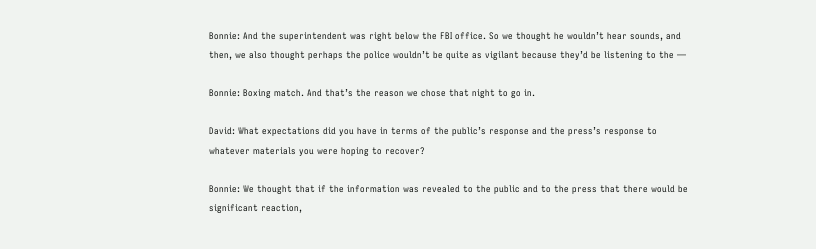Bonnie: And the superintendent was right below the FBI office. So we thought he wouldn’t hear sounds, and then, we also thought perhaps the police wouldn’t be quite as vigilant because they’d be listening to the —

Bonnie: Boxing match. And that’s the reason we chose that night to go in.

David: What expectations did you have in terms of the public’s response and the press’s response to whatever materials you were hoping to recover?

Bonnie: We thought that if the information was revealed to the public and to the press that there would be significant reaction,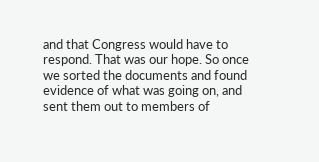and that Congress would have to respond. That was our hope. So once we sorted the documents and found evidence of what was going on, and sent them out to members of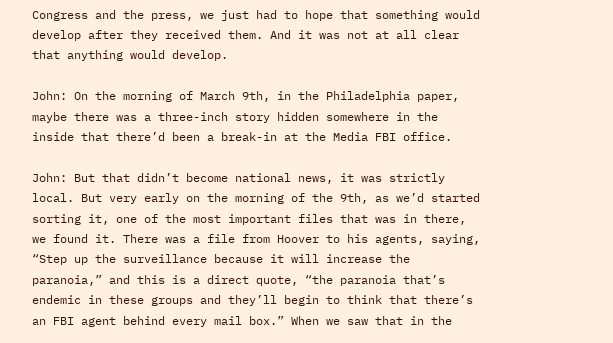Congress and the press, we just had to hope that something would develop after they received them. And it was not at all clear that anything would develop.

John: On the morning of March 9th, in the Philadelphia paper, maybe there was a three-inch story hidden somewhere in the inside that there’d been a break-in at the Media FBI office.

John: But that didn’t become national news, it was strictly local. But very early on the morning of the 9th, as we’d started sorting it, one of the most important files that was in there, we found it. There was a file from Hoover to his agents, saying, “Step up the surveillance because it will increase the paranoia,” and this is a direct quote, “the paranoia that’s endemic in these groups and they’ll begin to think that there’s an FBI agent behind every mail box.” When we saw that in the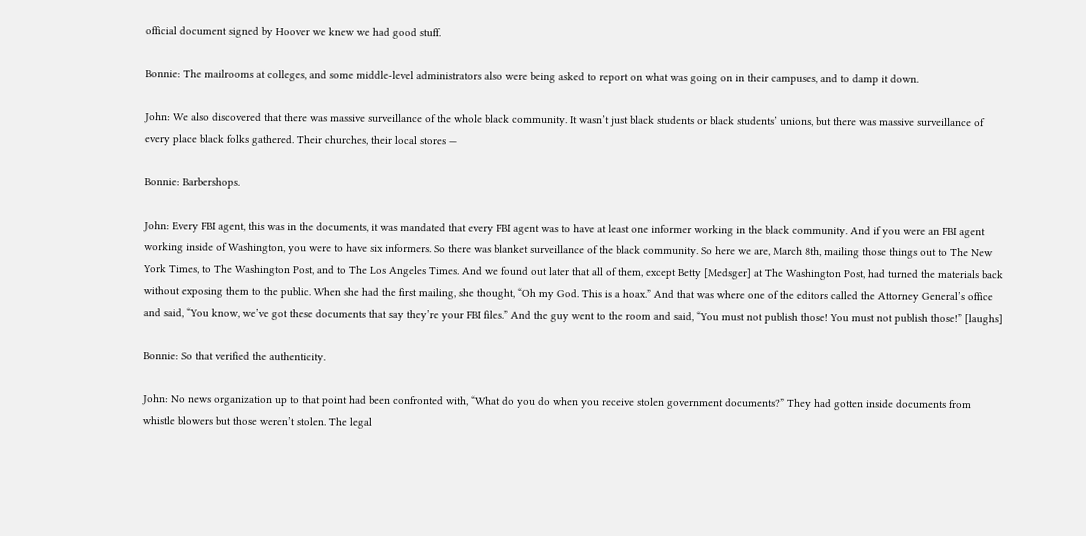official document signed by Hoover we knew we had good stuff.

Bonnie: The mailrooms at colleges, and some middle-level administrators also were being asked to report on what was going on in their campuses, and to damp it down.

John: We also discovered that there was massive surveillance of the whole black community. It wasn’t just black students or black students’ unions, but there was massive surveillance of every place black folks gathered. Their churches, their local stores —

Bonnie: Barbershops.

John: Every FBI agent, this was in the documents, it was mandated that every FBI agent was to have at least one informer working in the black community. And if you were an FBI agent working inside of Washington, you were to have six informers. So there was blanket surveillance of the black community. So here we are, March 8th, mailing those things out to The New York Times, to The Washington Post, and to The Los Angeles Times. And we found out later that all of them, except Betty [Medsger] at The Washington Post, had turned the materials back without exposing them to the public. When she had the first mailing, she thought, “Oh my God. This is a hoax.” And that was where one of the editors called the Attorney General’s office and said, “You know, we’ve got these documents that say they’re your FBI files.” And the guy went to the room and said, “You must not publish those! You must not publish those!” [laughs]

Bonnie: So that verified the authenticity.

John: No news organization up to that point had been confronted with, “What do you do when you receive stolen government documents?” They had gotten inside documents from whistle blowers but those weren’t stolen. The legal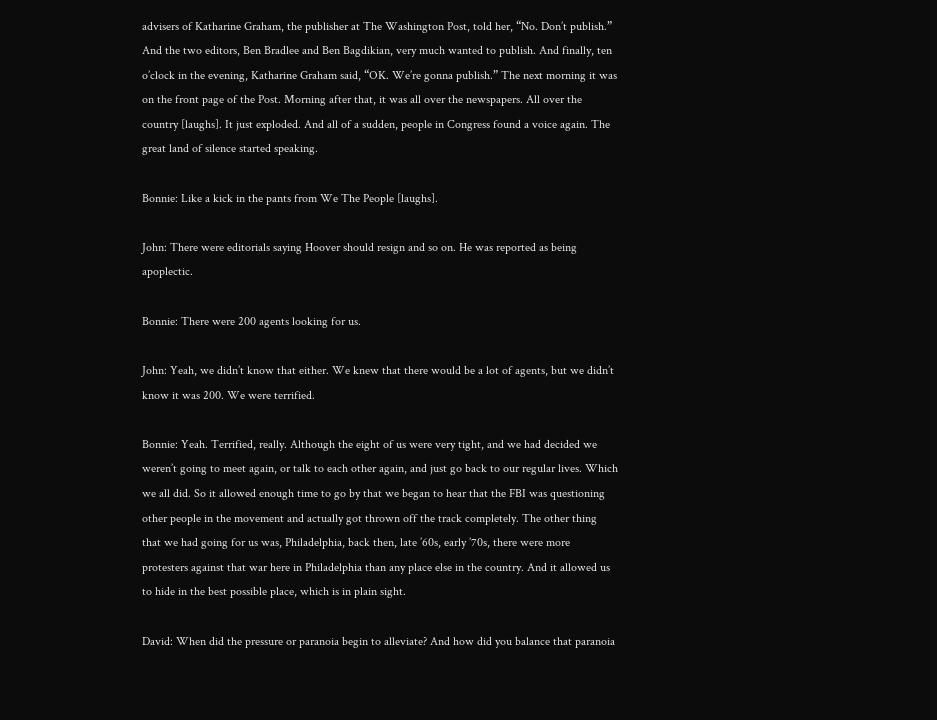advisers of Katharine Graham, the publisher at The Washington Post, told her, “No. Don’t publish.” And the two editors, Ben Bradlee and Ben Bagdikian, very much wanted to publish. And finally, ten o’clock in the evening, Katharine Graham said, “OK. We’re gonna publish.” The next morning it was on the front page of the Post. Morning after that, it was all over the newspapers. All over the country [laughs]. It just exploded. And all of a sudden, people in Congress found a voice again. The great land of silence started speaking.

Bonnie: Like a kick in the pants from We The People [laughs].

John: There were editorials saying Hoover should resign and so on. He was reported as being apoplectic.

Bonnie: There were 200 agents looking for us.

John: Yeah, we didn’t know that either. We knew that there would be a lot of agents, but we didn’t know it was 200. We were terrified.

Bonnie: Yeah. Terrified, really. Although the eight of us were very tight, and we had decided we weren’t going to meet again, or talk to each other again, and just go back to our regular lives. Which we all did. So it allowed enough time to go by that we began to hear that the FBI was questioning other people in the movement and actually got thrown off the track completely. The other thing that we had going for us was, Philadelphia, back then, late ’60s, early ’70s, there were more protesters against that war here in Philadelphia than any place else in the country. And it allowed us to hide in the best possible place, which is in plain sight.

David: When did the pressure or paranoia begin to alleviate? And how did you balance that paranoia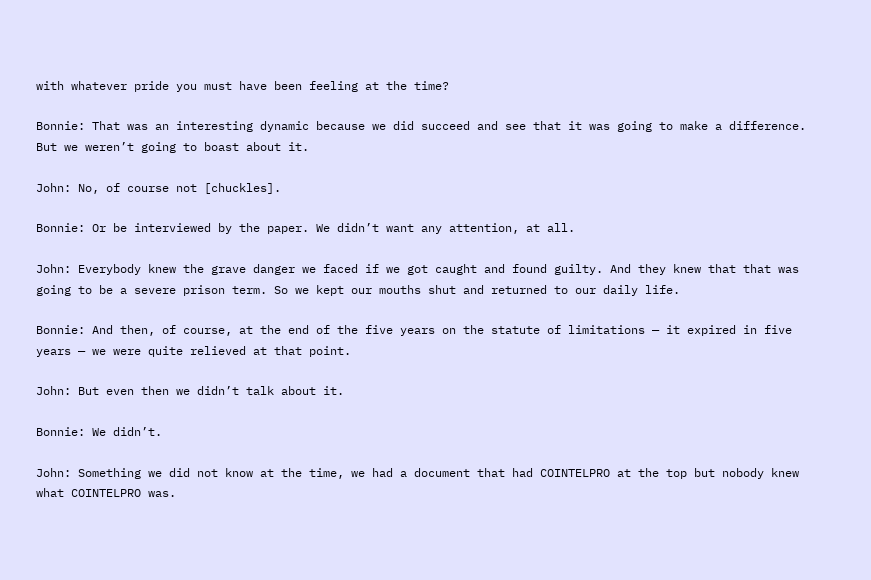with whatever pride you must have been feeling at the time?

Bonnie: That was an interesting dynamic because we did succeed and see that it was going to make a difference. But we weren’t going to boast about it.

John: No, of course not [chuckles].

Bonnie: Or be interviewed by the paper. We didn’t want any attention, at all.

John: Everybody knew the grave danger we faced if we got caught and found guilty. And they knew that that was going to be a severe prison term. So we kept our mouths shut and returned to our daily life.

Bonnie: And then, of course, at the end of the five years on the statute of limitations — it expired in five years — we were quite relieved at that point.

John: But even then we didn’t talk about it.

Bonnie: We didn’t.

John: Something we did not know at the time, we had a document that had COINTELPRO at the top but nobody knew what COINTELPRO was.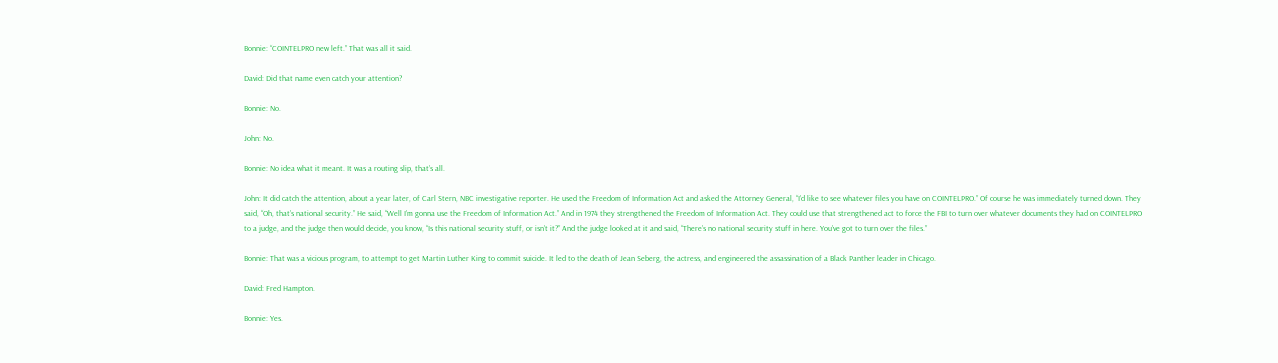Bonnie: “COINTELPRO new left.” That was all it said.

David: Did that name even catch your attention?

Bonnie: No.

John: No.

Bonnie: No idea what it meant. It was a routing slip, that’s all.

John: It did catch the attention, about a year later, of Carl Stern, NBC investigative reporter. He used the Freedom of Information Act and asked the Attorney General, “I’d like to see whatever files you have on COINTELPRO.” Of course he was immediately turned down. They said, “Oh, that’s national security.” He said, “Well I’m gonna use the Freedom of Information Act.” And in 1974 they strengthened the Freedom of Information Act. They could use that strengthened act to force the FBI to turn over whatever documents they had on COINTELPRO to a judge, and the judge then would decide, you know, “Is this national security stuff, or isn’t it?” And the judge looked at it and said, “There’s no national security stuff in here. You’ve got to turn over the files.”

Bonnie: That was a vicious program, to attempt to get Martin Luther King to commit suicide. It led to the death of Jean Seberg, the actress, and engineered the assassination of a Black Panther leader in Chicago.

David: Fred Hampton.

Bonnie: Yes.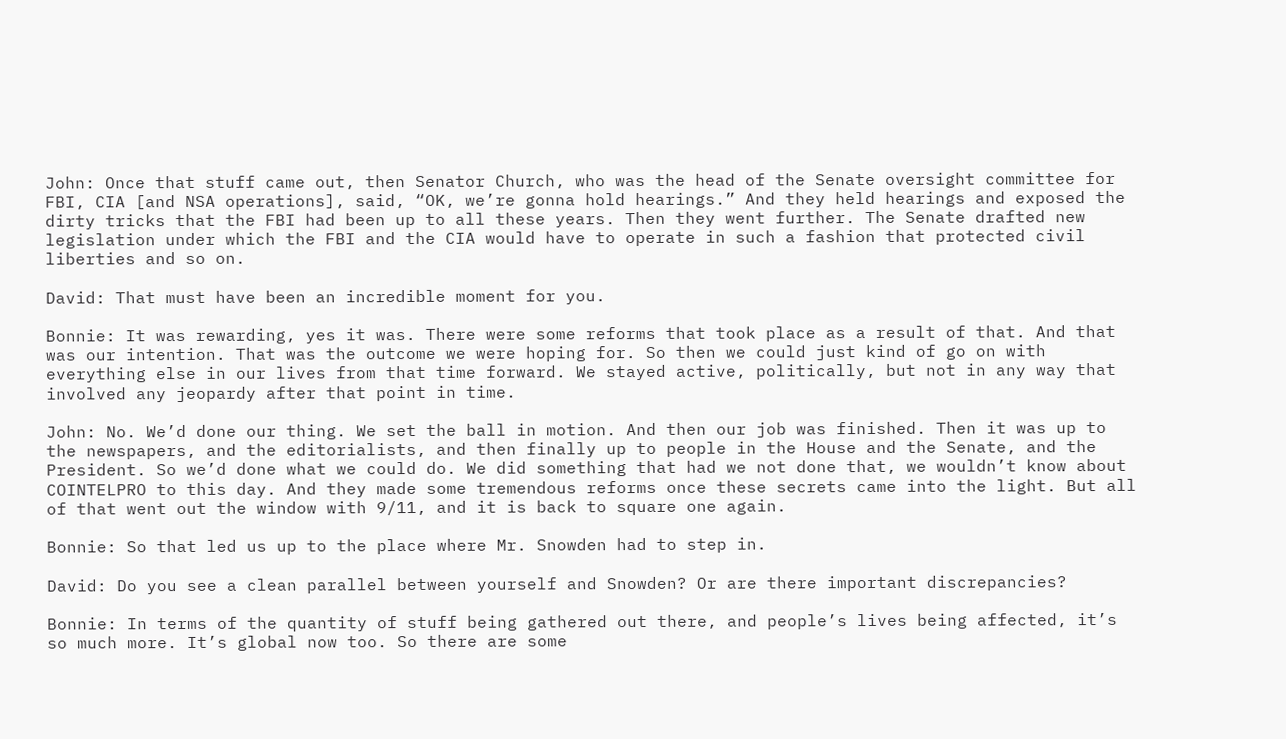John: Once that stuff came out, then Senator Church, who was the head of the Senate oversight committee for FBI, CIA [and NSA operations], said, “OK, we’re gonna hold hearings.” And they held hearings and exposed the dirty tricks that the FBI had been up to all these years. Then they went further. The Senate drafted new legislation under which the FBI and the CIA would have to operate in such a fashion that protected civil liberties and so on.

David: That must have been an incredible moment for you.

Bonnie: It was rewarding, yes it was. There were some reforms that took place as a result of that. And that was our intention. That was the outcome we were hoping for. So then we could just kind of go on with everything else in our lives from that time forward. We stayed active, politically, but not in any way that involved any jeopardy after that point in time.

John: No. We’d done our thing. We set the ball in motion. And then our job was finished. Then it was up to the newspapers, and the editorialists, and then finally up to people in the House and the Senate, and the President. So we’d done what we could do. We did something that had we not done that, we wouldn’t know about COINTELPRO to this day. And they made some tremendous reforms once these secrets came into the light. But all of that went out the window with 9/11, and it is back to square one again.

Bonnie: So that led us up to the place where Mr. Snowden had to step in.

David: Do you see a clean parallel between yourself and Snowden? Or are there important discrepancies?

Bonnie: In terms of the quantity of stuff being gathered out there, and people’s lives being affected, it’s so much more. It’s global now too. So there are some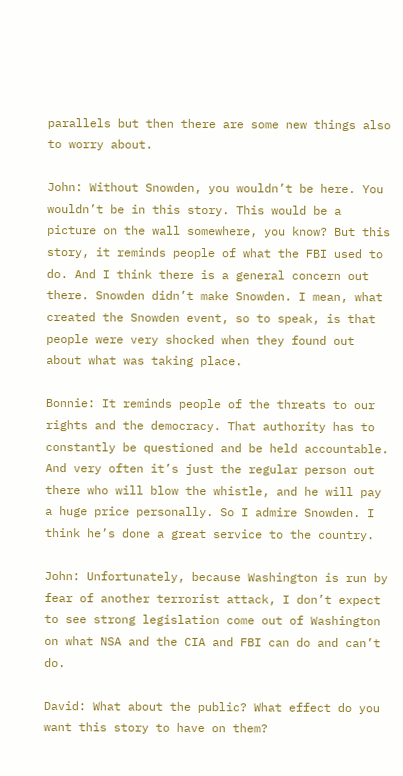parallels but then there are some new things also to worry about.

John: Without Snowden, you wouldn’t be here. You wouldn’t be in this story. This would be a picture on the wall somewhere, you know? But this story, it reminds people of what the FBI used to do. And I think there is a general concern out there. Snowden didn’t make Snowden. I mean, what created the Snowden event, so to speak, is that people were very shocked when they found out about what was taking place.

Bonnie: It reminds people of the threats to our rights and the democracy. That authority has to constantly be questioned and be held accountable. And very often it’s just the regular person out there who will blow the whistle, and he will pay a huge price personally. So I admire Snowden. I think he’s done a great service to the country.

John: Unfortunately, because Washington is run by fear of another terrorist attack, I don’t expect to see strong legislation come out of Washington on what NSA and the CIA and FBI can do and can’t do.

David: What about the public? What effect do you want this story to have on them?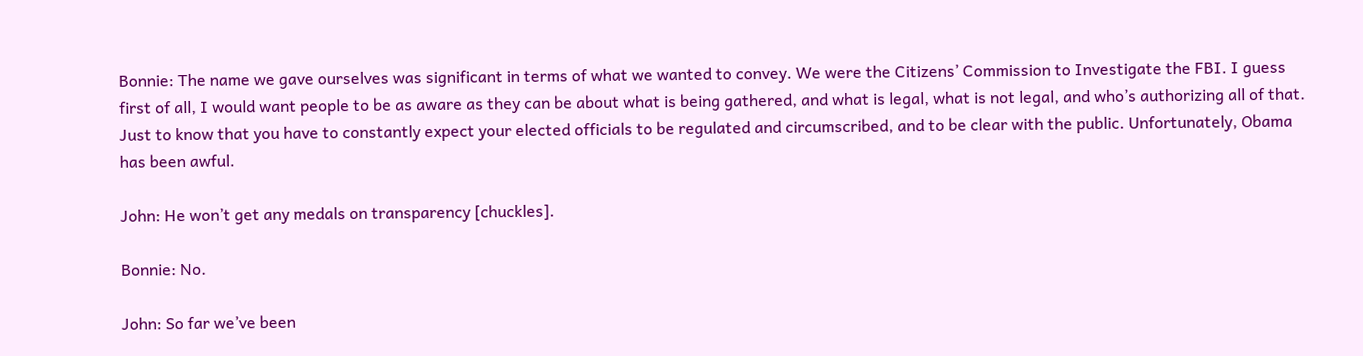Bonnie: The name we gave ourselves was significant in terms of what we wanted to convey. We were the Citizens’ Commission to Investigate the FBI. I guess first of all, I would want people to be as aware as they can be about what is being gathered, and what is legal, what is not legal, and who’s authorizing all of that. Just to know that you have to constantly expect your elected officials to be regulated and circumscribed, and to be clear with the public. Unfortunately, Obama has been awful.

John: He won’t get any medals on transparency [chuckles].

Bonnie: No.

John: So far we’ve been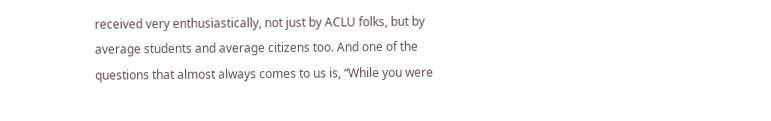received very enthusiastically, not just by ACLU folks, but by average students and average citizens too. And one of the questions that almost always comes to us is, “While you were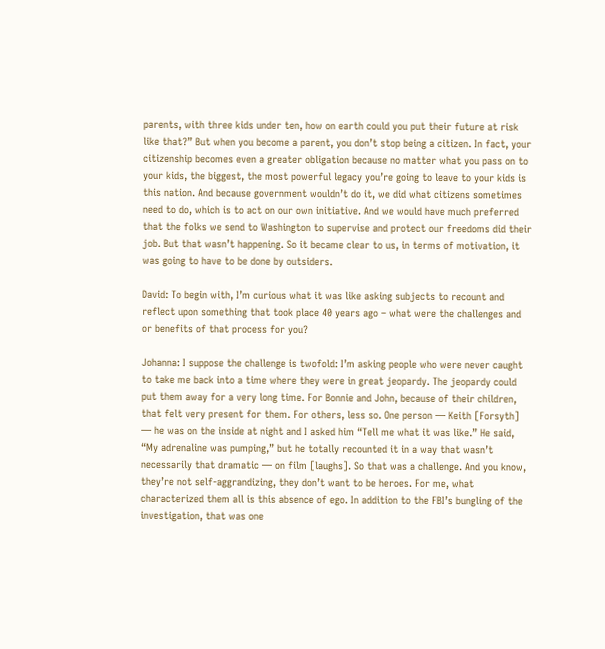parents, with three kids under ten, how on earth could you put their future at risk like that?” But when you become a parent, you don’t stop being a citizen. In fact, your citizenship becomes even a greater obligation because no matter what you pass on to your kids, the biggest, the most powerful legacy you’re going to leave to your kids is this nation. And because government wouldn’t do it, we did what citizens sometimes need to do, which is to act on our own initiative. And we would have much preferred that the folks we send to Washington to supervise and protect our freedoms did their job. But that wasn’t happening. So it became clear to us, in terms of motivation, it was going to have to be done by outsiders.

David: To begin with, I’m curious what it was like asking subjects to recount and reflect upon something that took place 40 years ago – what were the challenges and or benefits of that process for you?

Johanna: I suppose the challenge is twofold: I’m asking people who were never caught to take me back into a time where they were in great jeopardy. The jeopardy could put them away for a very long time. For Bonnie and John, because of their children, that felt very present for them. For others, less so. One person — Keith [Forsyth] — he was on the inside at night and I asked him “Tell me what it was like.” He said, “My adrenaline was pumping,” but he totally recounted it in a way that wasn’t necessarily that dramatic — on film [laughs]. So that was a challenge. And you know, they’re not self-aggrandizing, they don’t want to be heroes. For me, what characterized them all is this absence of ego. In addition to the FBI’s bungling of the investigation, that was one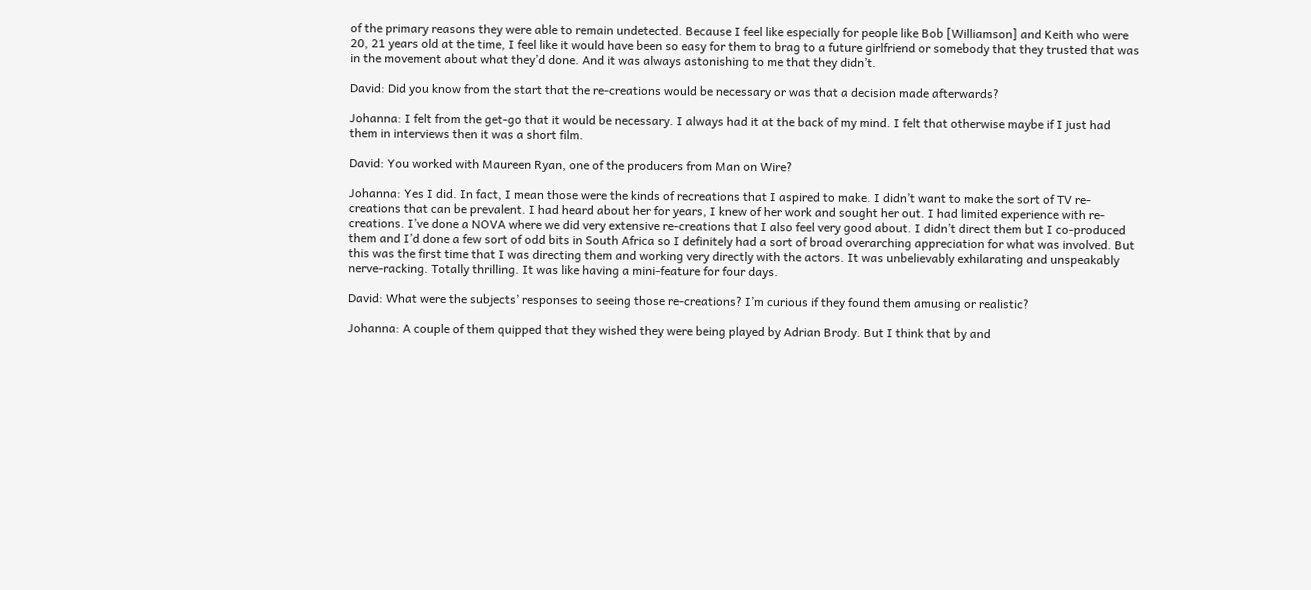of the primary reasons they were able to remain undetected. Because I feel like especially for people like Bob [Williamson] and Keith who were 20, 21 years old at the time, I feel like it would have been so easy for them to brag to a future girlfriend or somebody that they trusted that was in the movement about what they’d done. And it was always astonishing to me that they didn’t.

David: Did you know from the start that the re-creations would be necessary or was that a decision made afterwards?

Johanna: I felt from the get-go that it would be necessary. I always had it at the back of my mind. I felt that otherwise maybe if I just had them in interviews then it was a short film.

David: You worked with Maureen Ryan, one of the producers from Man on Wire?

Johanna: Yes I did. In fact, I mean those were the kinds of recreations that I aspired to make. I didn’t want to make the sort of TV re-creations that can be prevalent. I had heard about her for years, I knew of her work and sought her out. I had limited experience with re-creations. I’ve done a NOVA where we did very extensive re-creations that I also feel very good about. I didn’t direct them but I co-produced them and I’d done a few sort of odd bits in South Africa so I definitely had a sort of broad overarching appreciation for what was involved. But this was the first time that I was directing them and working very directly with the actors. It was unbelievably exhilarating and unspeakably nerve-racking. Totally thrilling. It was like having a mini-feature for four days.

David: What were the subjects’ responses to seeing those re-creations? I’m curious if they found them amusing or realistic?

Johanna: A couple of them quipped that they wished they were being played by Adrian Brody. But I think that by and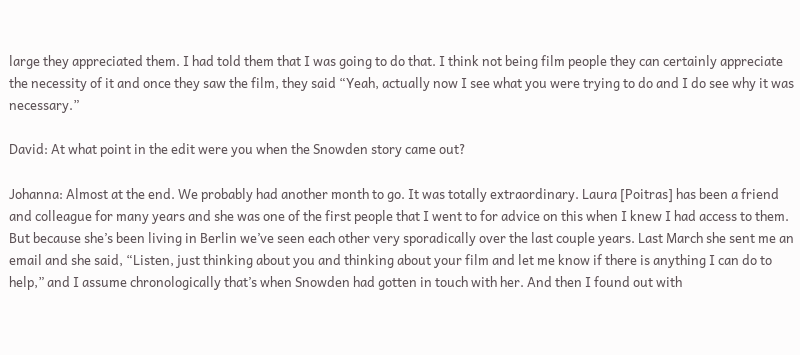large they appreciated them. I had told them that I was going to do that. I think not being film people they can certainly appreciate the necessity of it and once they saw the film, they said “Yeah, actually now I see what you were trying to do and I do see why it was necessary.”

David: At what point in the edit were you when the Snowden story came out?

Johanna: Almost at the end. We probably had another month to go. It was totally extraordinary. Laura [Poitras] has been a friend and colleague for many years and she was one of the first people that I went to for advice on this when I knew I had access to them. But because she’s been living in Berlin we’ve seen each other very sporadically over the last couple years. Last March she sent me an email and she said, “Listen, just thinking about you and thinking about your film and let me know if there is anything I can do to help,” and I assume chronologically that’s when Snowden had gotten in touch with her. And then I found out with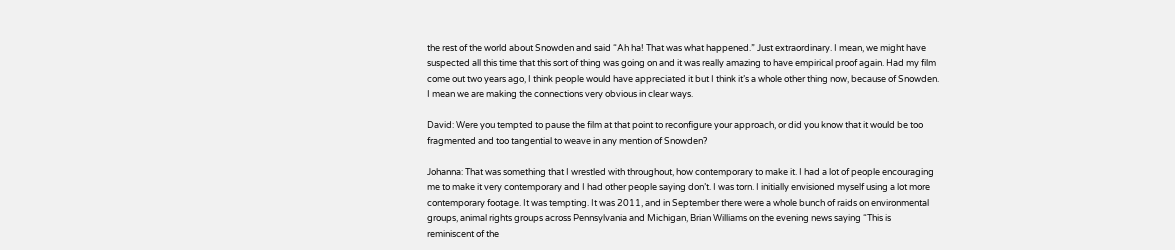the rest of the world about Snowden and said “Ah ha! That was what happened.” Just extraordinary. I mean, we might have suspected all this time that this sort of thing was going on and it was really amazing to have empirical proof again. Had my film come out two years ago, I think people would have appreciated it but I think it’s a whole other thing now, because of Snowden. I mean we are making the connections very obvious in clear ways.

David: Were you tempted to pause the film at that point to reconfigure your approach, or did you know that it would be too fragmented and too tangential to weave in any mention of Snowden?

Johanna: That was something that I wrestled with throughout, how contemporary to make it. I had a lot of people encouraging me to make it very contemporary and I had other people saying don’t. I was torn. I initially envisioned myself using a lot more contemporary footage. It was tempting. It was 2011, and in September there were a whole bunch of raids on environmental groups, animal rights groups across Pennsylvania and Michigan, Brian Williams on the evening news saying “This is reminiscent of the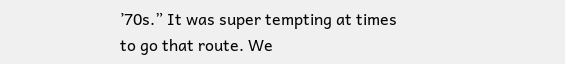’70s.” It was super tempting at times to go that route. We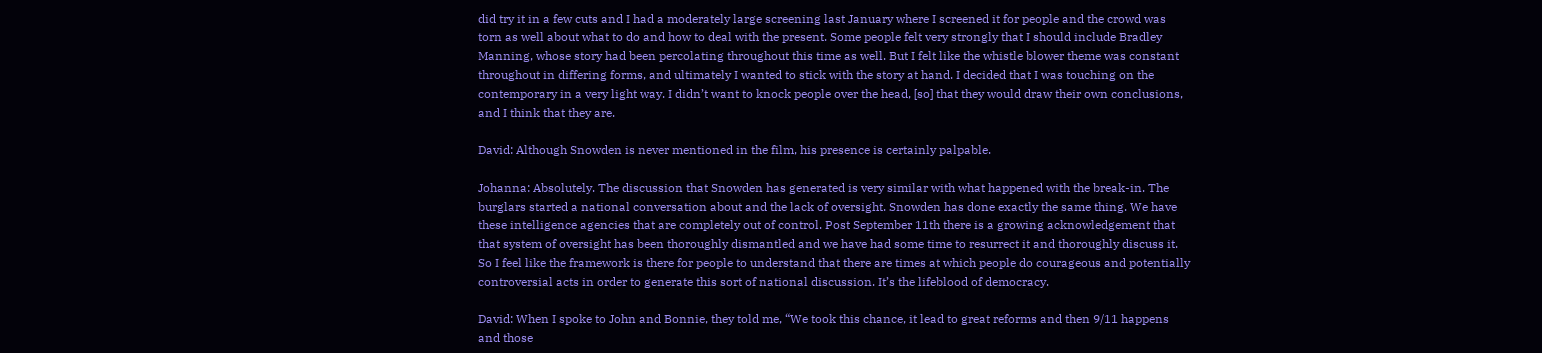did try it in a few cuts and I had a moderately large screening last January where I screened it for people and the crowd was torn as well about what to do and how to deal with the present. Some people felt very strongly that I should include Bradley Manning, whose story had been percolating throughout this time as well. But I felt like the whistle blower theme was constant throughout in differing forms, and ultimately I wanted to stick with the story at hand. I decided that I was touching on the contemporary in a very light way. I didn’t want to knock people over the head, [so] that they would draw their own conclusions, and I think that they are.

David: Although Snowden is never mentioned in the film, his presence is certainly palpable.

Johanna: Absolutely. The discussion that Snowden has generated is very similar with what happened with the break-in. The burglars started a national conversation about and the lack of oversight. Snowden has done exactly the same thing. We have these intelligence agencies that are completely out of control. Post September 11th there is a growing acknowledgement that that system of oversight has been thoroughly dismantled and we have had some time to resurrect it and thoroughly discuss it. So I feel like the framework is there for people to understand that there are times at which people do courageous and potentially controversial acts in order to generate this sort of national discussion. It’s the lifeblood of democracy.

David: When I spoke to John and Bonnie, they told me, “We took this chance, it lead to great reforms and then 9/11 happens and those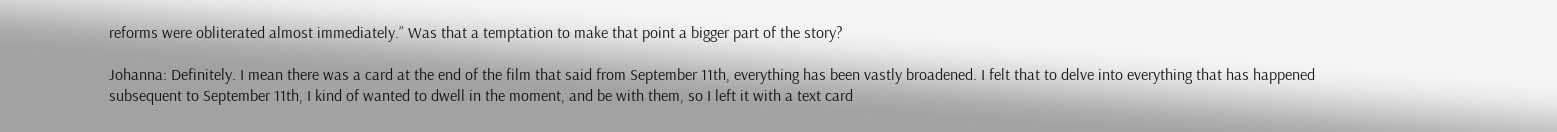reforms were obliterated almost immediately.” Was that a temptation to make that point a bigger part of the story?

Johanna: Definitely. I mean there was a card at the end of the film that said from September 11th, everything has been vastly broadened. I felt that to delve into everything that has happened subsequent to September 11th, I kind of wanted to dwell in the moment, and be with them, so I left it with a text card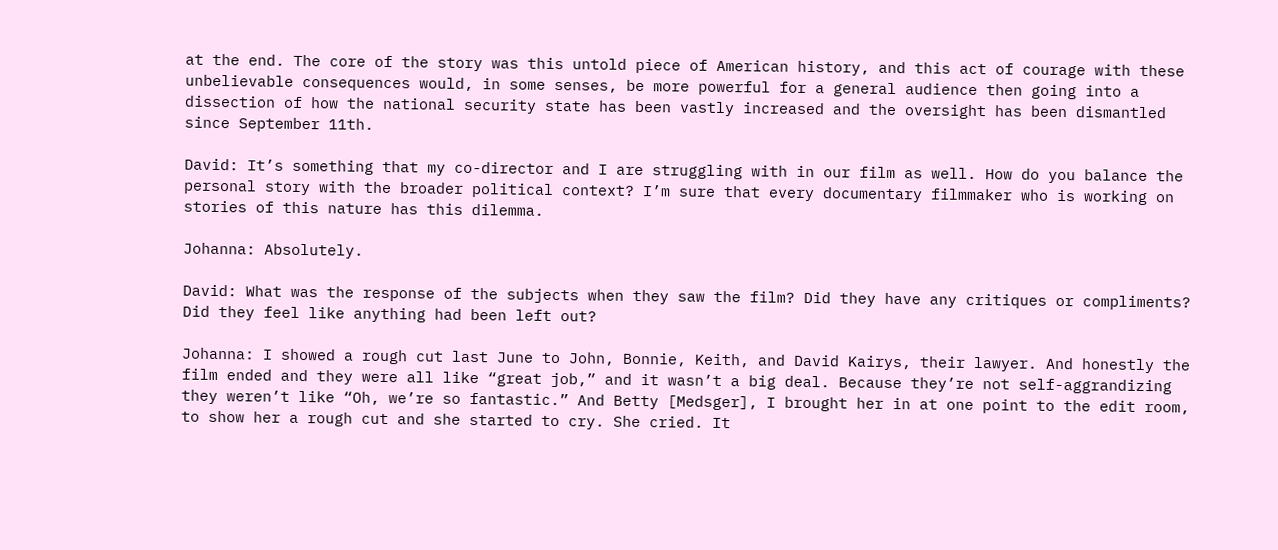at the end. The core of the story was this untold piece of American history, and this act of courage with these unbelievable consequences would, in some senses, be more powerful for a general audience then going into a dissection of how the national security state has been vastly increased and the oversight has been dismantled since September 11th.

David: It’s something that my co-director and I are struggling with in our film as well. How do you balance the personal story with the broader political context? I’m sure that every documentary filmmaker who is working on stories of this nature has this dilemma.

Johanna: Absolutely.

David: What was the response of the subjects when they saw the film? Did they have any critiques or compliments? Did they feel like anything had been left out?

Johanna: I showed a rough cut last June to John, Bonnie, Keith, and David Kairys, their lawyer. And honestly the film ended and they were all like “great job,” and it wasn’t a big deal. Because they’re not self-aggrandizing they weren’t like “Oh, we’re so fantastic.” And Betty [Medsger], I brought her in at one point to the edit room, to show her a rough cut and she started to cry. She cried. It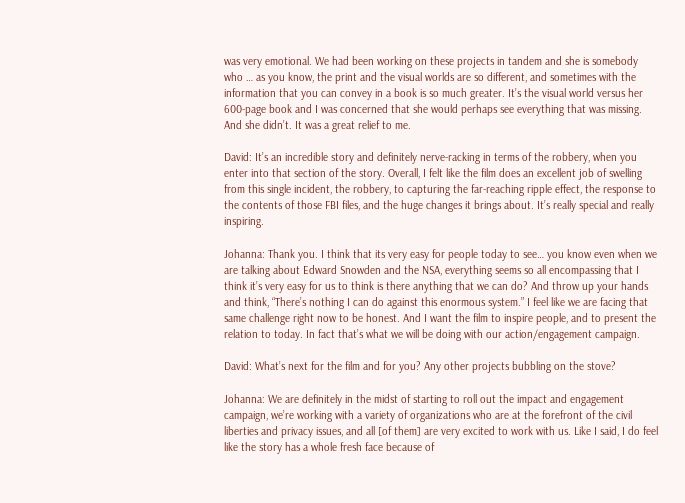was very emotional. We had been working on these projects in tandem and she is somebody who … as you know, the print and the visual worlds are so different, and sometimes with the information that you can convey in a book is so much greater. It’s the visual world versus her 600-page book and I was concerned that she would perhaps see everything that was missing. And she didn’t. It was a great relief to me.

David: It’s an incredible story and definitely nerve-racking in terms of the robbery, when you enter into that section of the story. Overall, I felt like the film does an excellent job of swelling from this single incident, the robbery, to capturing the far-reaching ripple effect, the response to the contents of those FBI files, and the huge changes it brings about. It’s really special and really inspiring.

Johanna: Thank you. I think that its very easy for people today to see… you know even when we are talking about Edward Snowden and the NSA, everything seems so all encompassing that I think it’s very easy for us to think is there anything that we can do? And throw up your hands and think, “There’s nothing I can do against this enormous system.” I feel like we are facing that same challenge right now to be honest. And I want the film to inspire people, and to present the relation to today. In fact that’s what we will be doing with our action/engagement campaign.

David: What’s next for the film and for you? Any other projects bubbling on the stove?

Johanna: We are definitely in the midst of starting to roll out the impact and engagement campaign, we’re working with a variety of organizations who are at the forefront of the civil liberties and privacy issues, and all [of them] are very excited to work with us. Like I said, I do feel like the story has a whole fresh face because of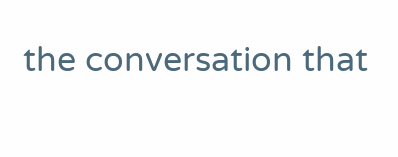the conversation that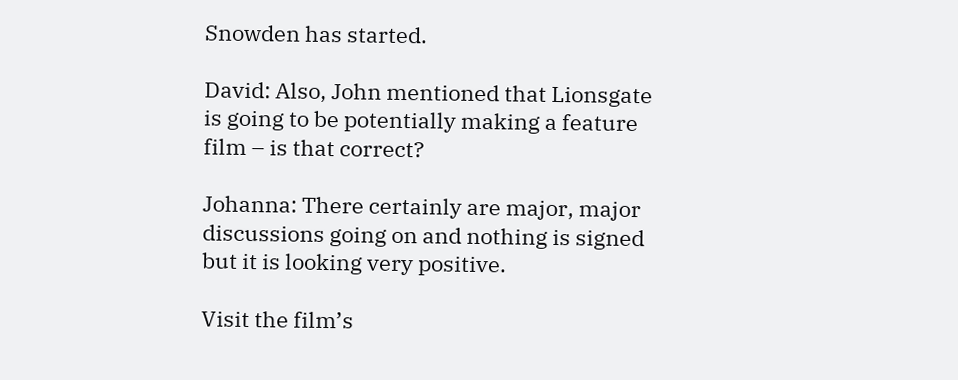Snowden has started.

David: Also, John mentioned that Lionsgate is going to be potentially making a feature film – is that correct?

Johanna: There certainly are major, major discussions going on and nothing is signed but it is looking very positive.

Visit the film’s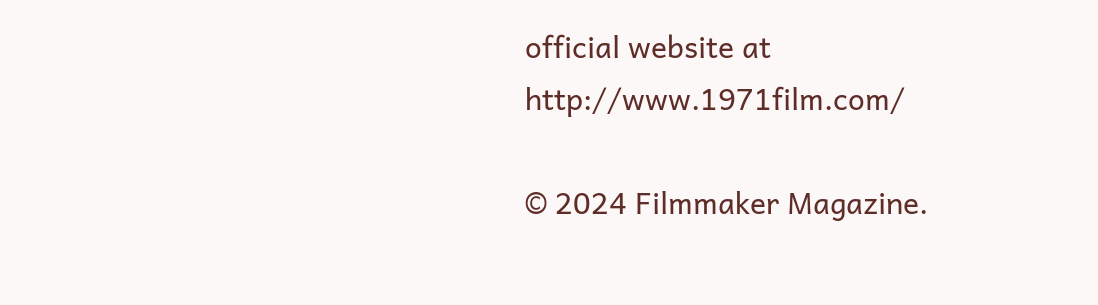official website at http://www.1971film.com/

© 2024 Filmmaker Magazine.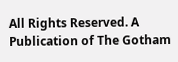All Rights Reserved. A Publication of The Gotham